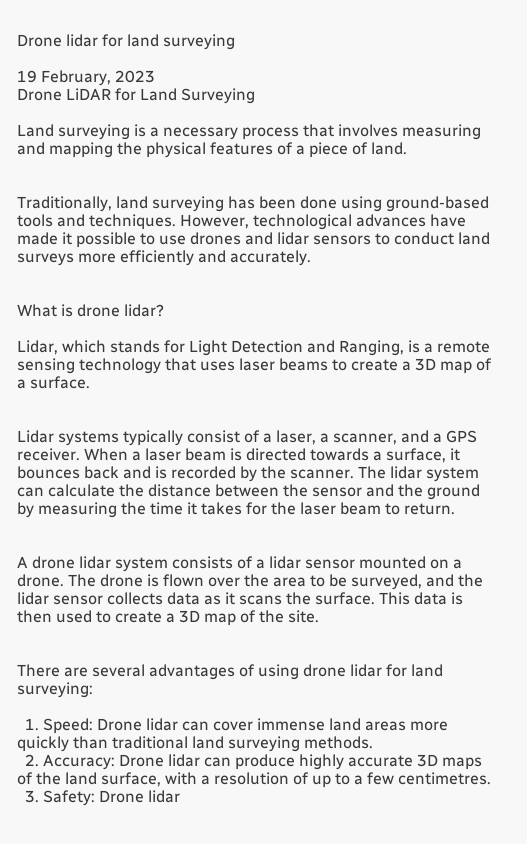Drone lidar for land surveying

19 February, 2023
Drone LiDAR for Land Surveying

Land surveying is a necessary process that involves measuring and mapping the physical features of a piece of land.


Traditionally, land surveying has been done using ground-based tools and techniques. However, technological advances have made it possible to use drones and lidar sensors to conduct land surveys more efficiently and accurately.


What is drone lidar?

Lidar, which stands for Light Detection and Ranging, is a remote sensing technology that uses laser beams to create a 3D map of a surface.


Lidar systems typically consist of a laser, a scanner, and a GPS receiver. When a laser beam is directed towards a surface, it bounces back and is recorded by the scanner. The lidar system can calculate the distance between the sensor and the ground by measuring the time it takes for the laser beam to return.


A drone lidar system consists of a lidar sensor mounted on a drone. The drone is flown over the area to be surveyed, and the lidar sensor collects data as it scans the surface. This data is then used to create a 3D map of the site.


There are several advantages of using drone lidar for land surveying:

  1. Speed: Drone lidar can cover immense land areas more quickly than traditional land surveying methods.
  2. Accuracy: Drone lidar can produce highly accurate 3D maps of the land surface, with a resolution of up to a few centimetres.
  3. Safety: Drone lidar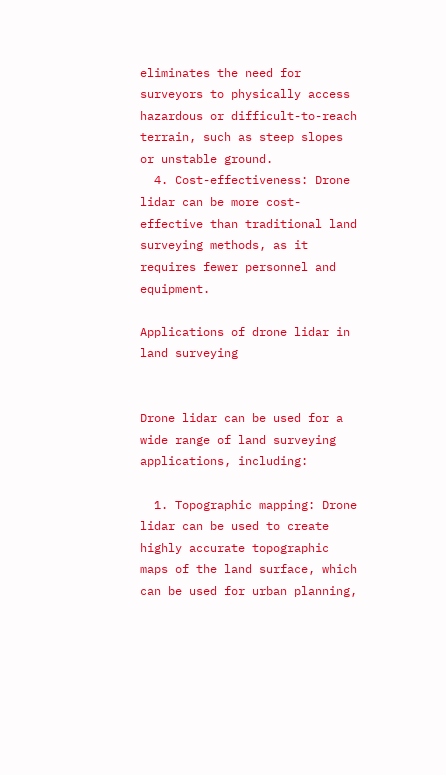eliminates the need for surveyors to physically access hazardous or difficult-to-reach terrain, such as steep slopes or unstable ground.
  4. Cost-effectiveness: Drone lidar can be more cost-effective than traditional land surveying methods, as it requires fewer personnel and equipment.

Applications of drone lidar in land surveying


Drone lidar can be used for a wide range of land surveying applications, including:

  1. Topographic mapping: Drone lidar can be used to create highly accurate topographic maps of the land surface, which can be used for urban planning,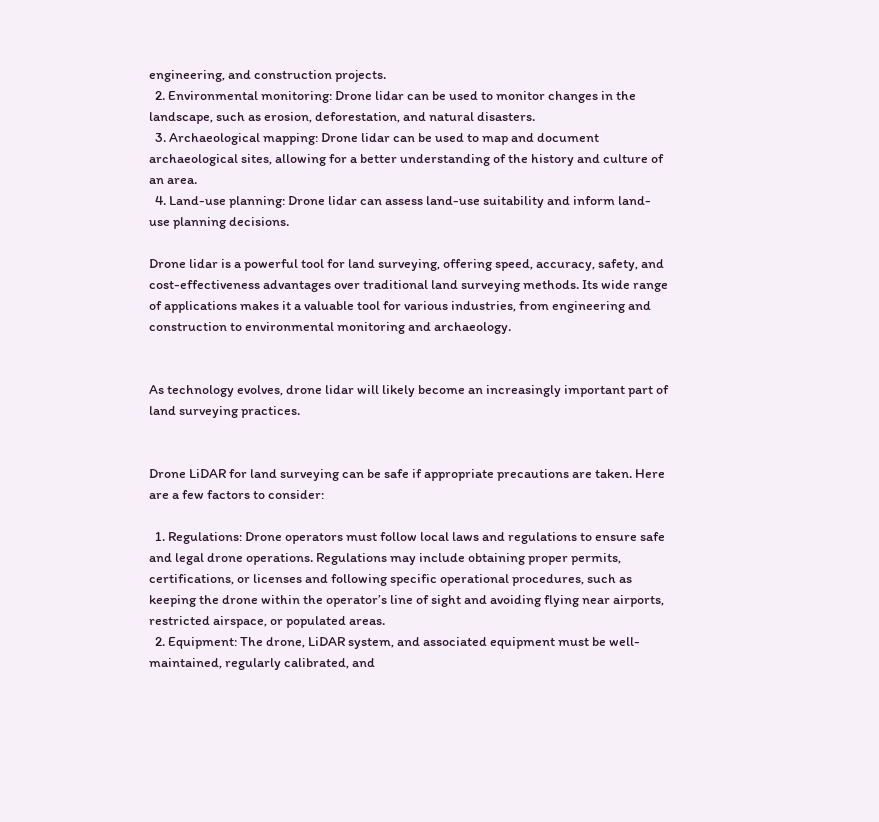engineering, and construction projects.
  2. Environmental monitoring: Drone lidar can be used to monitor changes in the landscape, such as erosion, deforestation, and natural disasters.
  3. Archaeological mapping: Drone lidar can be used to map and document archaeological sites, allowing for a better understanding of the history and culture of an area.
  4. Land-use planning: Drone lidar can assess land-use suitability and inform land-use planning decisions.

Drone lidar is a powerful tool for land surveying, offering speed, accuracy, safety, and cost-effectiveness advantages over traditional land surveying methods. Its wide range of applications makes it a valuable tool for various industries, from engineering and construction to environmental monitoring and archaeology.


As technology evolves, drone lidar will likely become an increasingly important part of land surveying practices.


Drone LiDAR for land surveying can be safe if appropriate precautions are taken. Here are a few factors to consider:

  1. Regulations: Drone operators must follow local laws and regulations to ensure safe and legal drone operations. Regulations may include obtaining proper permits, certifications, or licenses and following specific operational procedures, such as keeping the drone within the operator’s line of sight and avoiding flying near airports, restricted airspace, or populated areas.
  2. Equipment: The drone, LiDAR system, and associated equipment must be well-maintained, regularly calibrated, and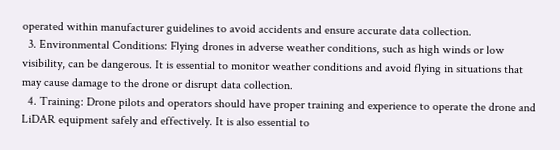operated within manufacturer guidelines to avoid accidents and ensure accurate data collection.
  3. Environmental Conditions: Flying drones in adverse weather conditions, such as high winds or low visibility, can be dangerous. It is essential to monitor weather conditions and avoid flying in situations that may cause damage to the drone or disrupt data collection.
  4. Training: Drone pilots and operators should have proper training and experience to operate the drone and LiDAR equipment safely and effectively. It is also essential to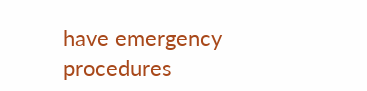have emergency procedures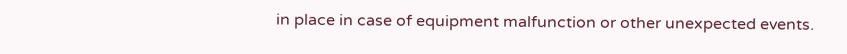in place in case of equipment malfunction or other unexpected events.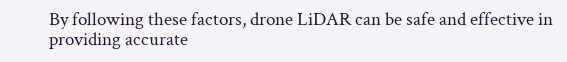By following these factors, drone LiDAR can be safe and effective in providing accurate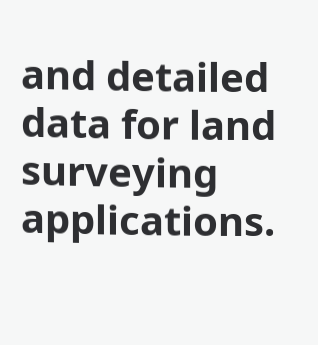and detailed data for land surveying applications.